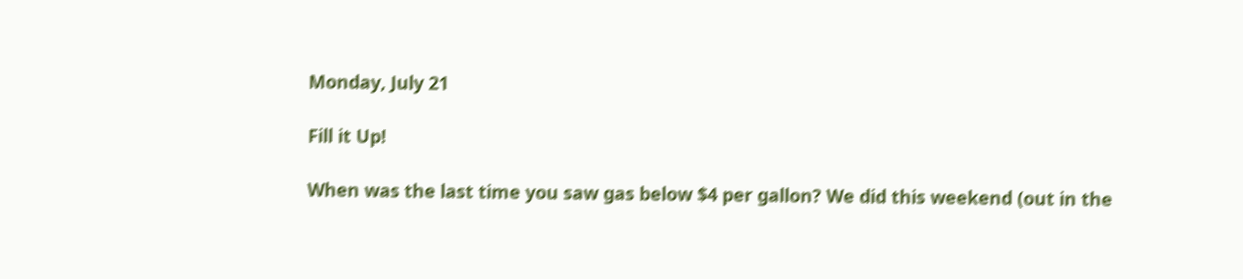Monday, July 21

Fill it Up!

When was the last time you saw gas below $4 per gallon? We did this weekend (out in the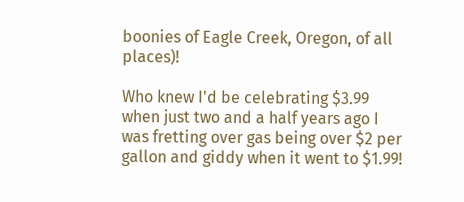boonies of Eagle Creek, Oregon, of all places)!

Who knew I'd be celebrating $3.99 when just two and a half years ago I was fretting over gas being over $2 per gallon and giddy when it went to $1.99!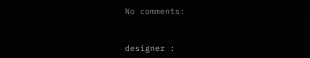No comments:


designer :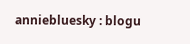anniebluesky : blogu